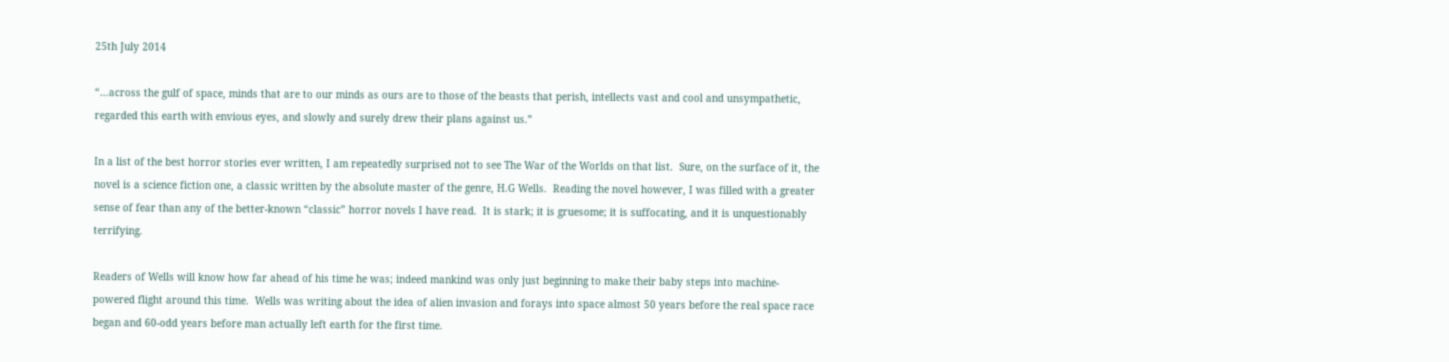25th July 2014

“…across the gulf of space, minds that are to our minds as ours are to those of the beasts that perish, intellects vast and cool and unsympathetic, regarded this earth with envious eyes, and slowly and surely drew their plans against us.”

In a list of the best horror stories ever written, I am repeatedly surprised not to see The War of the Worlds on that list.  Sure, on the surface of it, the novel is a science fiction one, a classic written by the absolute master of the genre, H.G Wells.  Reading the novel however, I was filled with a greater sense of fear than any of the better-known “classic” horror novels I have read.  It is stark; it is gruesome; it is suffocating, and it is unquestionably terrifying.

Readers of Wells will know how far ahead of his time he was; indeed mankind was only just beginning to make their baby steps into machine-powered flight around this time.  Wells was writing about the idea of alien invasion and forays into space almost 50 years before the real space race began and 60-odd years before man actually left earth for the first time.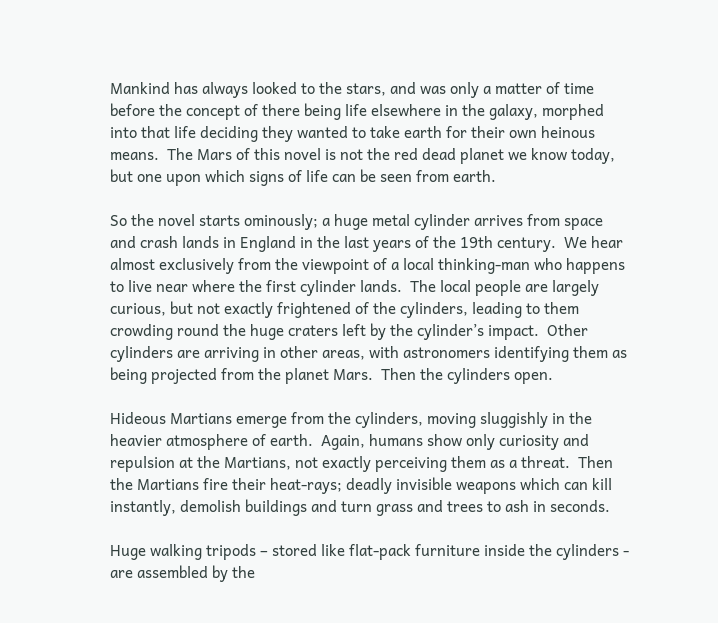Mankind has always looked to the stars, and was only a matter of time before the concept of there being life elsewhere in the galaxy, morphed into that life deciding they wanted to take earth for their own heinous means.  The Mars of this novel is not the red dead planet we know today, but one upon which signs of life can be seen from earth.

So the novel starts ominously; a huge metal cylinder arrives from space and crash lands in England in the last years of the 19th century.  We hear almost exclusively from the viewpoint of a local thinking-man who happens to live near where the first cylinder lands.  The local people are largely curious, but not exactly frightened of the cylinders, leading to them crowding round the huge craters left by the cylinder’s impact.  Other cylinders are arriving in other areas, with astronomers identifying them as being projected from the planet Mars.  Then the cylinders open.

Hideous Martians emerge from the cylinders, moving sluggishly in the heavier atmosphere of earth.  Again, humans show only curiosity and repulsion at the Martians, not exactly perceiving them as a threat.  Then the Martians fire their heat-rays; deadly invisible weapons which can kill instantly, demolish buildings and turn grass and trees to ash in seconds.

Huge walking tripods – stored like flat-pack furniture inside the cylinders - are assembled by the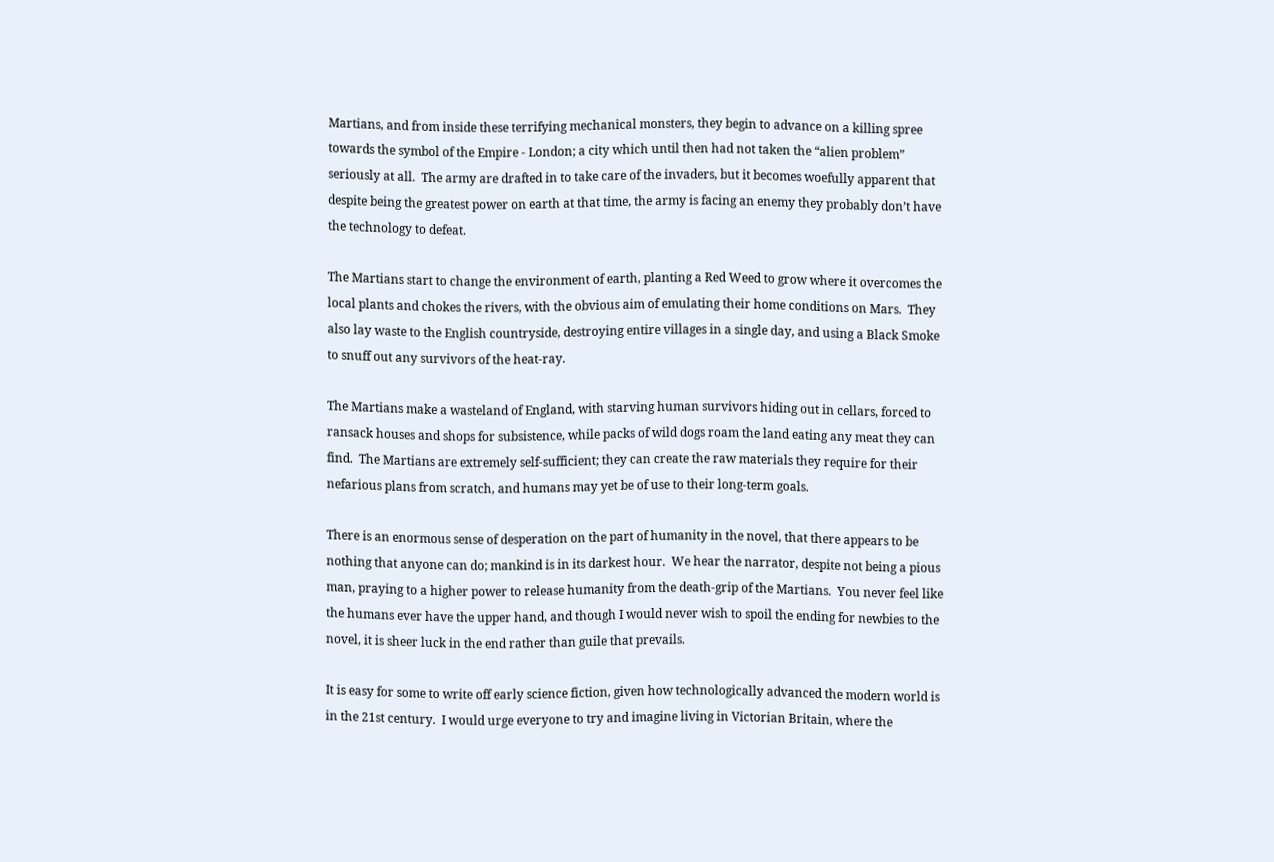Martians, and from inside these terrifying mechanical monsters, they begin to advance on a killing spree towards the symbol of the Empire - London; a city which until then had not taken the “alien problem” seriously at all.  The army are drafted in to take care of the invaders, but it becomes woefully apparent that despite being the greatest power on earth at that time, the army is facing an enemy they probably don’t have the technology to defeat.

The Martians start to change the environment of earth, planting a Red Weed to grow where it overcomes the local plants and chokes the rivers, with the obvious aim of emulating their home conditions on Mars.  They also lay waste to the English countryside, destroying entire villages in a single day, and using a Black Smoke to snuff out any survivors of the heat-ray.

The Martians make a wasteland of England, with starving human survivors hiding out in cellars, forced to ransack houses and shops for subsistence, while packs of wild dogs roam the land eating any meat they can find.  The Martians are extremely self-sufficient; they can create the raw materials they require for their nefarious plans from scratch, and humans may yet be of use to their long-term goals.

There is an enormous sense of desperation on the part of humanity in the novel, that there appears to be nothing that anyone can do; mankind is in its darkest hour.  We hear the narrator, despite not being a pious man, praying to a higher power to release humanity from the death-grip of the Martians.  You never feel like the humans ever have the upper hand, and though I would never wish to spoil the ending for newbies to the novel, it is sheer luck in the end rather than guile that prevails.

It is easy for some to write off early science fiction, given how technologically advanced the modern world is in the 21st century.  I would urge everyone to try and imagine living in Victorian Britain, where the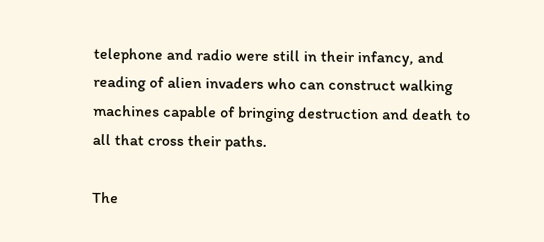telephone and radio were still in their infancy, and reading of alien invaders who can construct walking machines capable of bringing destruction and death to all that cross their paths.

The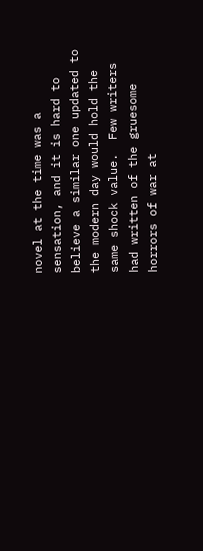novel at the time was a sensation, and it is hard to believe a similar one updated to the modern day would hold the same shock value.  Few writers had written of the gruesome horrors of war at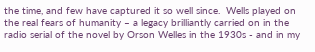the time, and few have captured it so well since.  Wells played on the real fears of humanity – a legacy brilliantly carried on in the radio serial of the novel by Orson Welles in the 1930s - and in my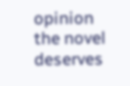opinion the novel deserves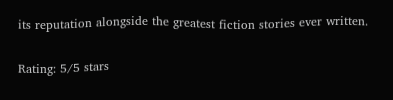its reputation alongside the greatest fiction stories ever written.

Rating: 5/5 stars